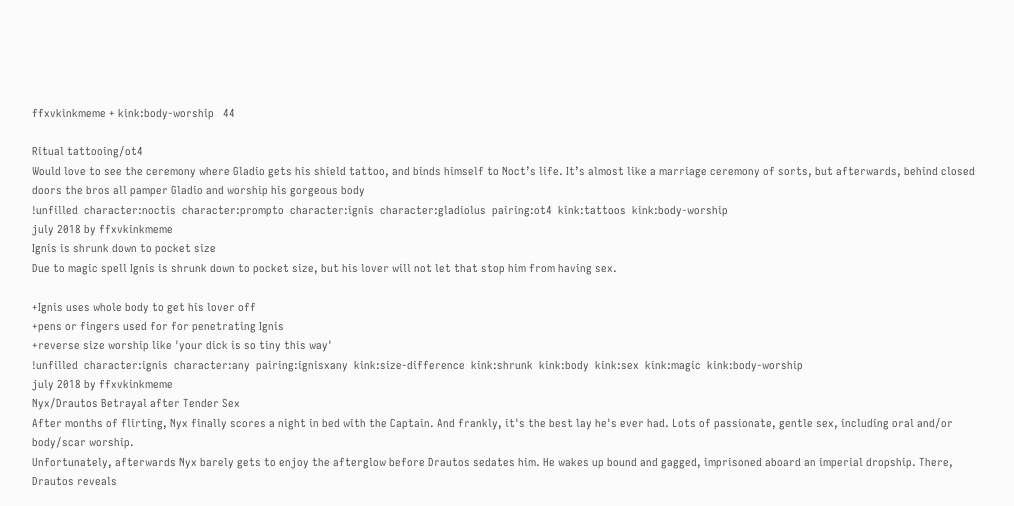ffxvkinkmeme + kink:body-worship   44

Ritual tattooing/ot4
Would love to see the ceremony where Gladio gets his shield tattoo, and binds himself to Noct’s life. It’s almost like a marriage ceremony of sorts, but afterwards, behind closed doors the bros all pamper Gladio and worship his gorgeous body
!unfilled  character:noctis  character:prompto  character:ignis  character:gladiolus  pairing:ot4  kink:tattoos  kink:body-worship
july 2018 by ffxvkinkmeme
Ignis is shrunk down to pocket size
Due to magic spell Ignis is shrunk down to pocket size, but his lover will not let that stop him from having sex.

+Ignis uses whole body to get his lover off
+pens or fingers used for for penetrating Ignis
+reverse size worship like 'your dick is so tiny this way'
!unfilled  character:ignis  character:any  pairing:ignisxany  kink:size-difference  kink:shrunk  kink:body  kink:sex  kink:magic  kink:body-worship
july 2018 by ffxvkinkmeme
Nyx/Drautos Betrayal after Tender Sex
After months of flirting, Nyx finally scores a night in bed with the Captain. And frankly, it's the best lay he's ever had. Lots of passionate, gentle sex, including oral and/or body/scar worship.
Unfortunately, afterwards Nyx barely gets to enjoy the afterglow before Drautos sedates him. He wakes up bound and gagged, imprisoned aboard an imperial dropship. There, Drautos reveals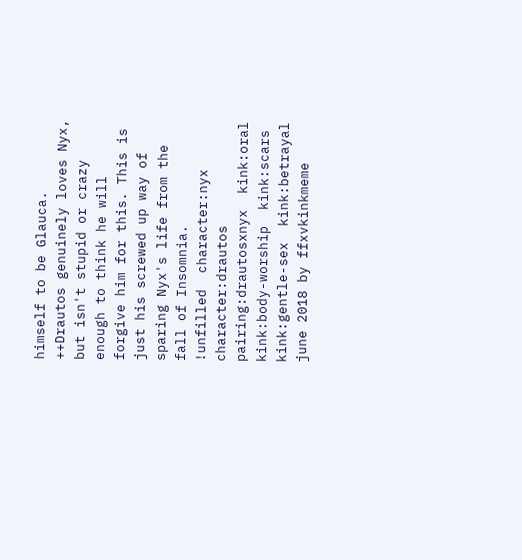himself to be Glauca.
++Drautos genuinely loves Nyx, but isn't stupid or crazy enough to think he will forgive him for this. This is just his screwed up way of sparing Nyx's life from the fall of Insomnia.
!unfilled  character:nyx  character:drautos  pairing:drautosxnyx  kink:oral  kink:body-worship  kink:scars  kink:gentle-sex  kink:betrayal
june 2018 by ffxvkinkmeme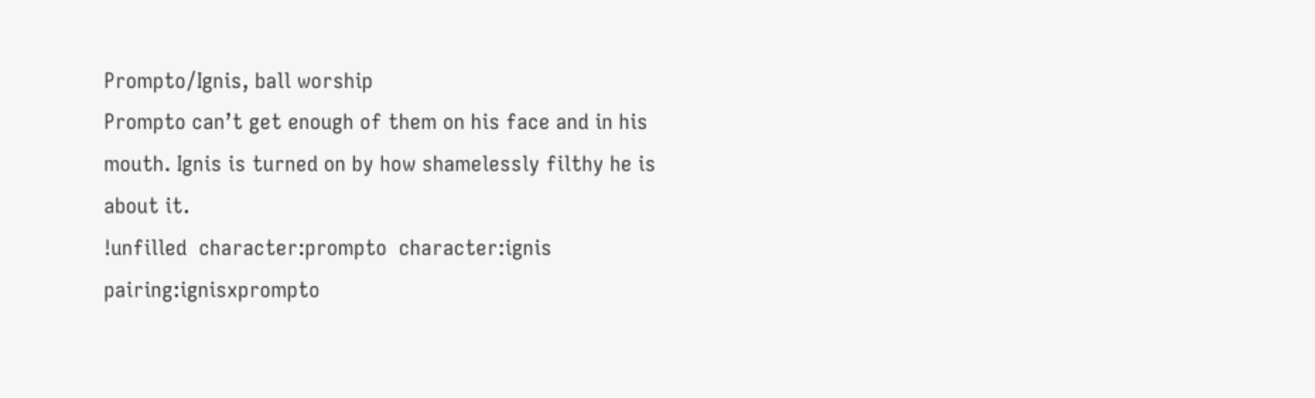Prompto/Ignis, ball worship
Prompto can’t get enough of them on his face and in his mouth. Ignis is turned on by how shamelessly filthy he is about it.
!unfilled  character:prompto  character:ignis  pairing:ignisxprompto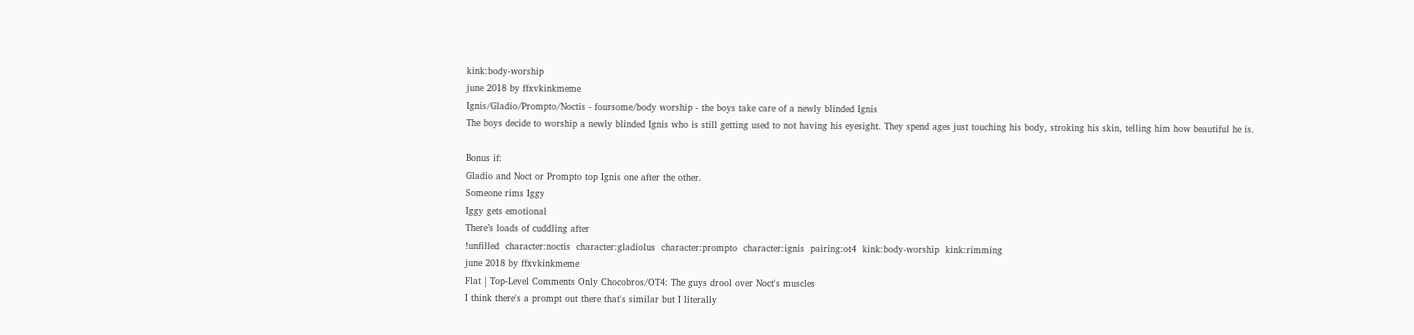kink:body-worship
june 2018 by ffxvkinkmeme
Ignis/Gladio/Prompto/Noctis - foursome/body worship - the boys take care of a newly blinded Ignis
The boys decide to worship a newly blinded Ignis who is still getting used to not having his eyesight. They spend ages just touching his body, stroking his skin, telling him how beautiful he is.

Bonus if:
Gladio and Noct or Prompto top Ignis one after the other.
Someone rims Iggy
Iggy gets emotional
There’s loads of cuddling after
!unfilled  character:noctis  character:gladiolus  character:prompto  character:ignis  pairing:ot4  kink:body-worship  kink:rimming
june 2018 by ffxvkinkmeme
Flat | Top-Level Comments Only Chocobros/OT4: The guys drool over Noct's muscles
I think there's a prompt out there that's similar but I literally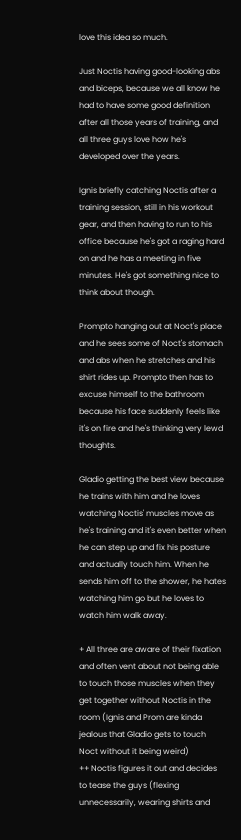love this idea so much.

Just Noctis having good-looking abs and biceps, because we all know he had to have some good definition after all those years of training, and all three guys love how he's developed over the years.

Ignis briefly catching Noctis after a training session, still in his workout gear, and then having to run to his office because he's got a raging hard on and he has a meeting in five minutes. He's got something nice to think about though.

Prompto hanging out at Noct's place and he sees some of Noct's stomach and abs when he stretches and his shirt rides up. Prompto then has to excuse himself to the bathroom because his face suddenly feels like it's on fire and he's thinking very lewd thoughts.

Gladio getting the best view because he trains with him and he loves watching Noctis' muscles move as he's training and it's even better when he can step up and fix his posture and actually touch him. When he sends him off to the shower, he hates watching him go but he loves to watch him walk away.

+ All three are aware of their fixation and often vent about not being able to touch those muscles when they get together without Noctis in the room (Ignis and Prom are kinda jealous that Gladio gets to touch Noct without it being weird)
++ Noctis figures it out and decides to tease the guys (flexing unnecessarily, wearing shirts and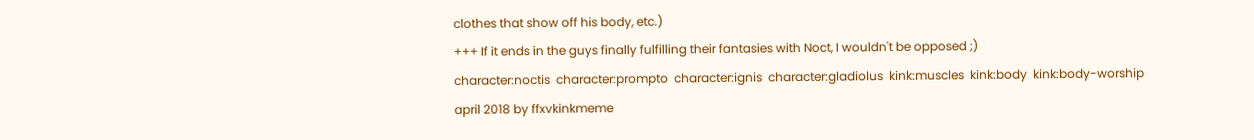clothes that show off his body, etc.)
+++ If it ends in the guys finally fulfilling their fantasies with Noct, I wouldn't be opposed ;)
character:noctis  character:prompto  character:ignis  character:gladiolus  kink:muscles  kink:body  kink:body-worship
april 2018 by ffxvkinkmeme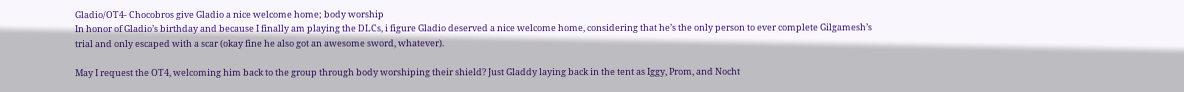Gladio/OT4- Chocobros give Gladio a nice welcome home; body worship
In honor of Gladio’s birthday and because I finally am playing the DLCs, i figure Gladio deserved a nice welcome home, considering that he’s the only person to ever complete Gilgamesh’s trial and only escaped with a scar (okay fine he also got an awesome sword, whatever).

May I request the OT4, welcoming him back to the group through body worshiping their shield? Just Gladdy laying back in the tent as Iggy, Prom, and Nocht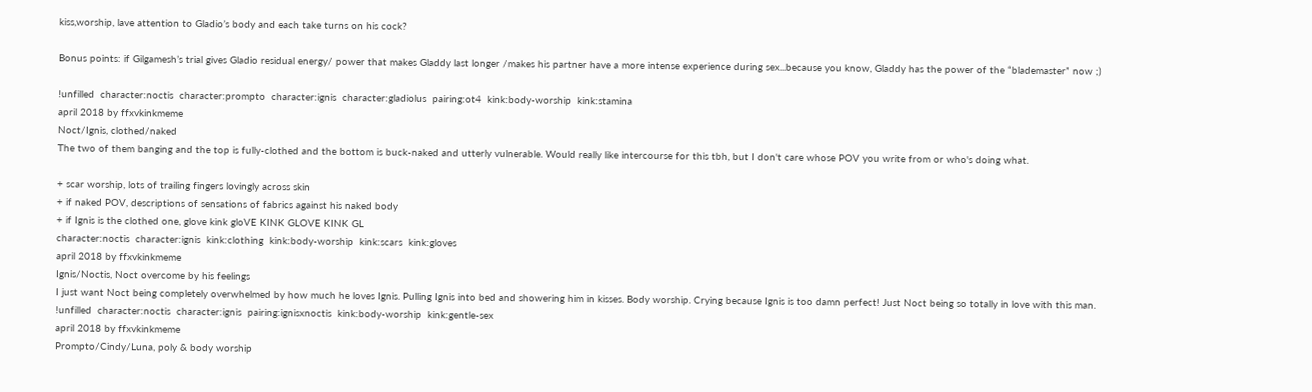kiss,worship, lave attention to Gladio’s body and each take turns on his cock?

Bonus points: if Gilgamesh’s trial gives Gladio residual energy/ power that makes Gladdy last longer /makes his partner have a more intense experience during sex...because you know, Gladdy has the power of the “blademaster” now ;)

!unfilled  character:noctis  character:prompto  character:ignis  character:gladiolus  pairing:ot4  kink:body-worship  kink:stamina
april 2018 by ffxvkinkmeme
Noct/Ignis, clothed/naked
The two of them banging and the top is fully-clothed and the bottom is buck-naked and utterly vulnerable. Would really like intercourse for this tbh, but I don't care whose POV you write from or who's doing what.

+ scar worship, lots of trailing fingers lovingly across skin
+ if naked POV, descriptions of sensations of fabrics against his naked body
+ if Ignis is the clothed one, glove kink gloVE KINK GLOVE KINK GL
character:noctis  character:ignis  kink:clothing  kink:body-worship  kink:scars  kink:gloves
april 2018 by ffxvkinkmeme
Ignis/Noctis, Noct overcome by his feelings
I just want Noct being completely overwhelmed by how much he loves Ignis. Pulling Ignis into bed and showering him in kisses. Body worship. Crying because Ignis is too damn perfect! Just Noct being so totally in love with this man.
!unfilled  character:noctis  character:ignis  pairing:ignisxnoctis  kink:body-worship  kink:gentle-sex
april 2018 by ffxvkinkmeme
Prompto/Cindy/Luna, poly & body worship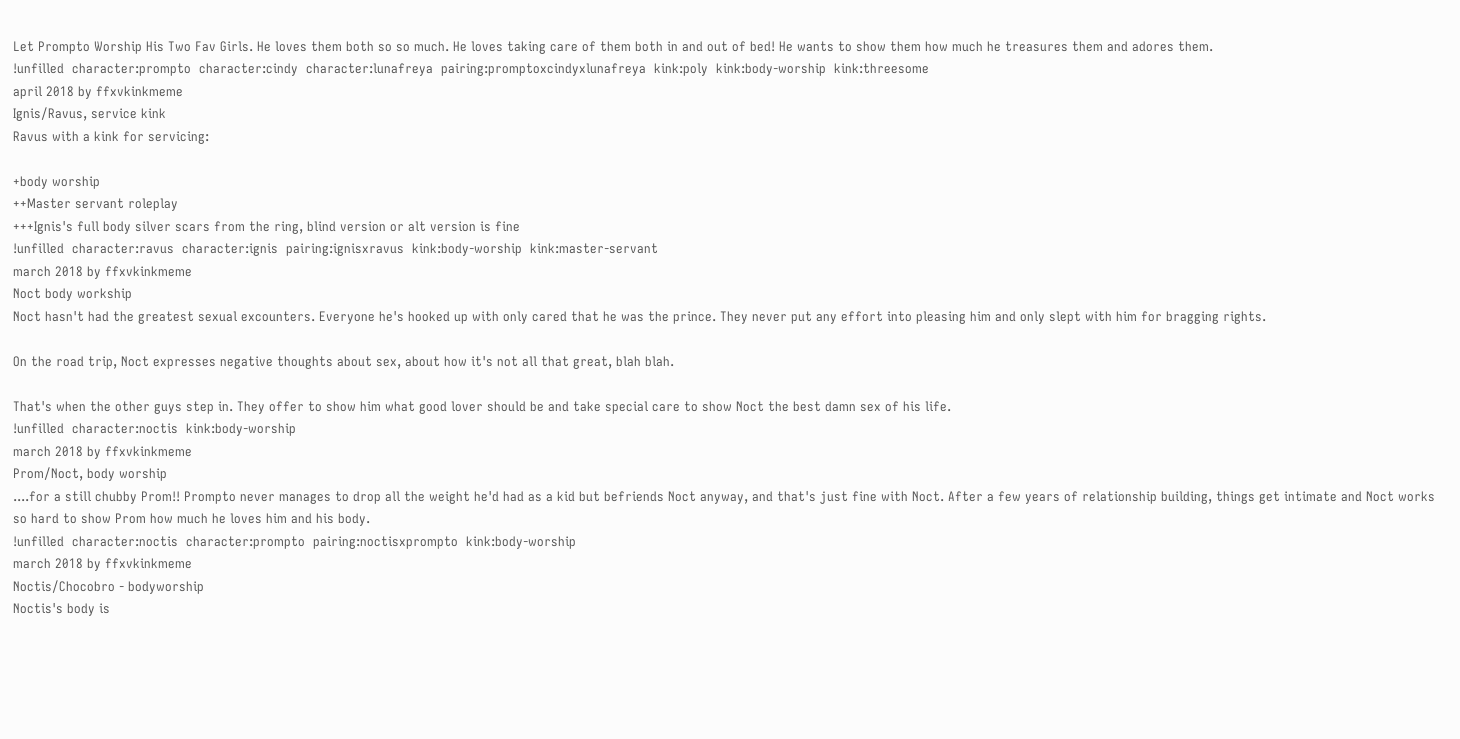Let Prompto Worship His Two Fav Girls. He loves them both so so much. He loves taking care of them both in and out of bed! He wants to show them how much he treasures them and adores them.
!unfilled  character:prompto  character:cindy  character:lunafreya  pairing:promptoxcindyxlunafreya  kink:poly  kink:body-worship  kink:threesome
april 2018 by ffxvkinkmeme
Ignis/Ravus, service kink
Ravus with a kink for servicing:

+body worship
++Master servant roleplay
+++Ignis's full body silver scars from the ring, blind version or alt version is fine
!unfilled  character:ravus  character:ignis  pairing:ignisxravus  kink:body-worship  kink:master-servant
march 2018 by ffxvkinkmeme
Noct body workship
Noct hasn't had the greatest sexual excounters. Everyone he's hooked up with only cared that he was the prince. They never put any effort into pleasing him and only slept with him for bragging rights.

On the road trip, Noct expresses negative thoughts about sex, about how it's not all that great, blah blah.

That's when the other guys step in. They offer to show him what good lover should be and take special care to show Noct the best damn sex of his life.
!unfilled  character:noctis  kink:body-worship
march 2018 by ffxvkinkmeme
Prom/Noct, body worship
....for a still chubby Prom!! Prompto never manages to drop all the weight he'd had as a kid but befriends Noct anyway, and that's just fine with Noct. After a few years of relationship building, things get intimate and Noct works so hard to show Prom how much he loves him and his body.
!unfilled  character:noctis  character:prompto  pairing:noctisxprompto  kink:body-worship
march 2018 by ffxvkinkmeme
Noctis/Chocobro - bodyworship
Noctis's body is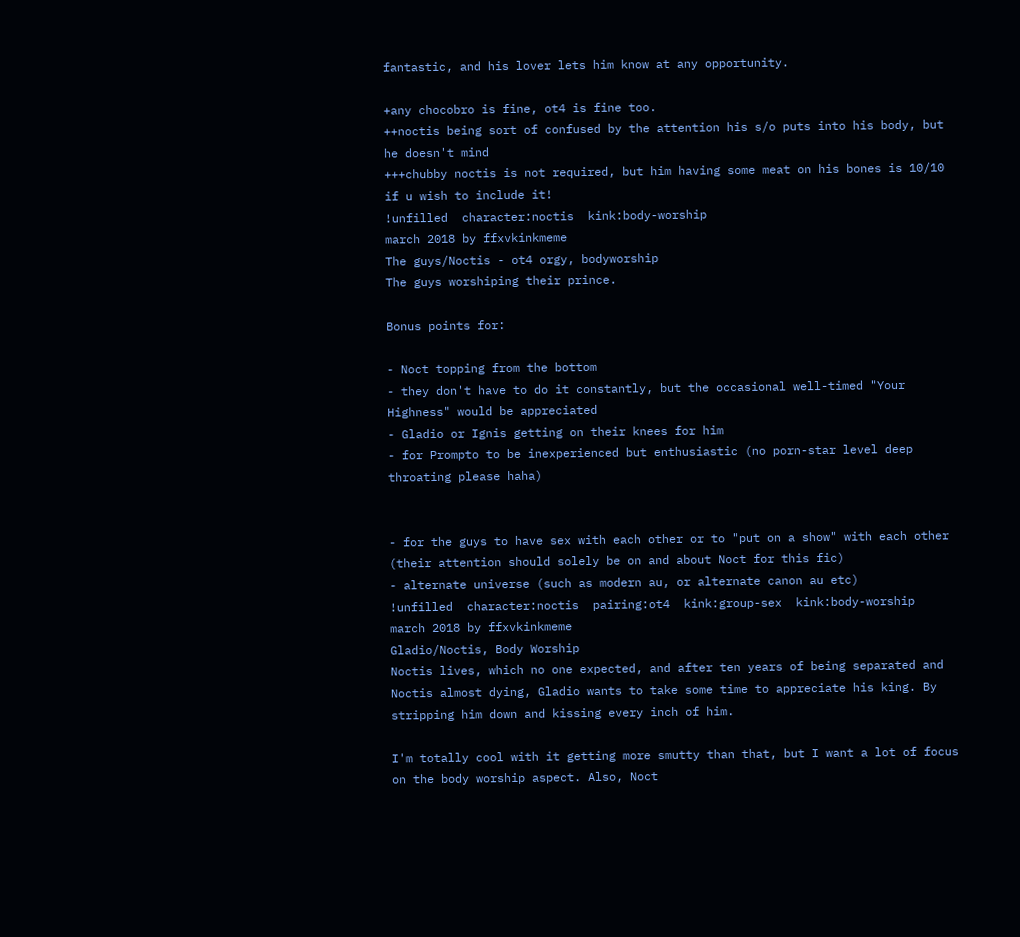fantastic, and his lover lets him know at any opportunity.

+any chocobro is fine, ot4 is fine too.
++noctis being sort of confused by the attention his s/o puts into his body, but he doesn't mind
+++chubby noctis is not required, but him having some meat on his bones is 10/10 if u wish to include it!
!unfilled  character:noctis  kink:body-worship
march 2018 by ffxvkinkmeme
The guys/Noctis - ot4 orgy, bodyworship
The guys worshiping their prince.

Bonus points for:

- Noct topping from the bottom
- they don't have to do it constantly, but the occasional well-timed "Your Highness" would be appreciated
- Gladio or Ignis getting on their knees for him
- for Prompto to be inexperienced but enthusiastic (no porn-star level deep throating please haha)


- for the guys to have sex with each other or to "put on a show" with each other (their attention should solely be on and about Noct for this fic)
- alternate universe (such as modern au, or alternate canon au etc)
!unfilled  character:noctis  pairing:ot4  kink:group-sex  kink:body-worship
march 2018 by ffxvkinkmeme
Gladio/Noctis, Body Worship
Noctis lives, which no one expected, and after ten years of being separated and Noctis almost dying, Gladio wants to take some time to appreciate his king. By stripping him down and kissing every inch of him.

I'm totally cool with it getting more smutty than that, but I want a lot of focus on the body worship aspect. Also, Noct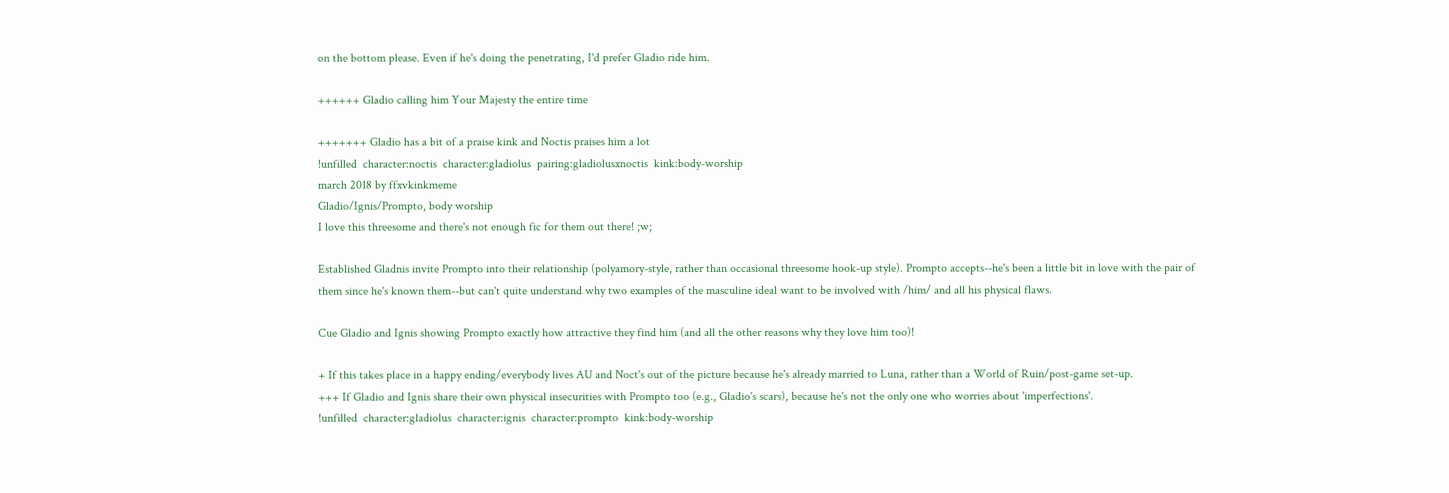on the bottom please. Even if he's doing the penetrating, I'd prefer Gladio ride him.

++++++ Gladio calling him Your Majesty the entire time

+++++++ Gladio has a bit of a praise kink and Noctis praises him a lot
!unfilled  character:noctis  character:gladiolus  pairing:gladiolusxnoctis  kink:body-worship
march 2018 by ffxvkinkmeme
Gladio/Ignis/Prompto, body worship
I love this threesome and there's not enough fic for them out there! ;w;

Established Gladnis invite Prompto into their relationship (polyamory-style, rather than occasional threesome hook-up style). Prompto accepts--he's been a little bit in love with the pair of them since he's known them--but can't quite understand why two examples of the masculine ideal want to be involved with /him/ and all his physical flaws.

Cue Gladio and Ignis showing Prompto exactly how attractive they find him (and all the other reasons why they love him too)!

+ If this takes place in a happy ending/everybody lives AU and Noct's out of the picture because he's already married to Luna, rather than a World of Ruin/post-game set-up.
+++ If Gladio and Ignis share their own physical insecurities with Prompto too (e.g., Gladio's scars), because he's not the only one who worries about 'imperfections'.
!unfilled  character:gladiolus  character:ignis  character:prompto  kink:body-worship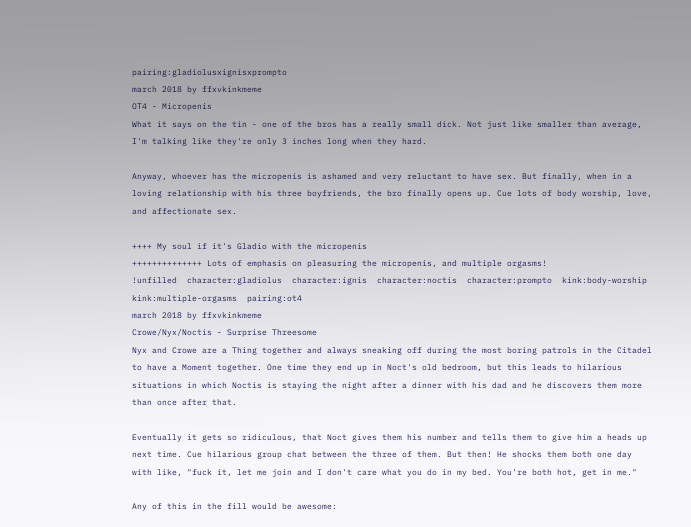pairing:gladiolusxignisxprompto
march 2018 by ffxvkinkmeme
OT4 - Micropenis
What it says on the tin - one of the bros has a really small dick. Not just like smaller than average, I'm talking like they're only 3 inches long when they hard.

Anyway, whoever has the micropenis is ashamed and very reluctant to have sex. But finally, when in a loving relationship with his three boyfriends, the bro finally opens up. Cue lots of body worship, love, and affectionate sex.

++++ My soul if it's Gladio with the micropenis
++++++++++++++ Lots of emphasis on pleasuring the micropenis, and multiple orgasms!
!unfilled  character:gladiolus  character:ignis  character:noctis  character:prompto  kink:body-worship  kink:multiple-orgasms  pairing:ot4
march 2018 by ffxvkinkmeme
Crowe/Nyx/Noctis - Surprise Threesome
Nyx and Crowe are a Thing together and always sneaking off during the most boring patrols in the Citadel to have a Moment together. One time they end up in Noct's old bedroom, but this leads to hilarious situations in which Noctis is staying the night after a dinner with his dad and he discovers them more than once after that.

Eventually it gets so ridiculous, that Noct gives them his number and tells them to give him a heads up next time. Cue hilarious group chat between the three of them. But then! He shocks them both one day with like, "fuck it, let me join and I don't care what you do in my bed. You're both hot, get in me."

Any of this in the fill would be awesome: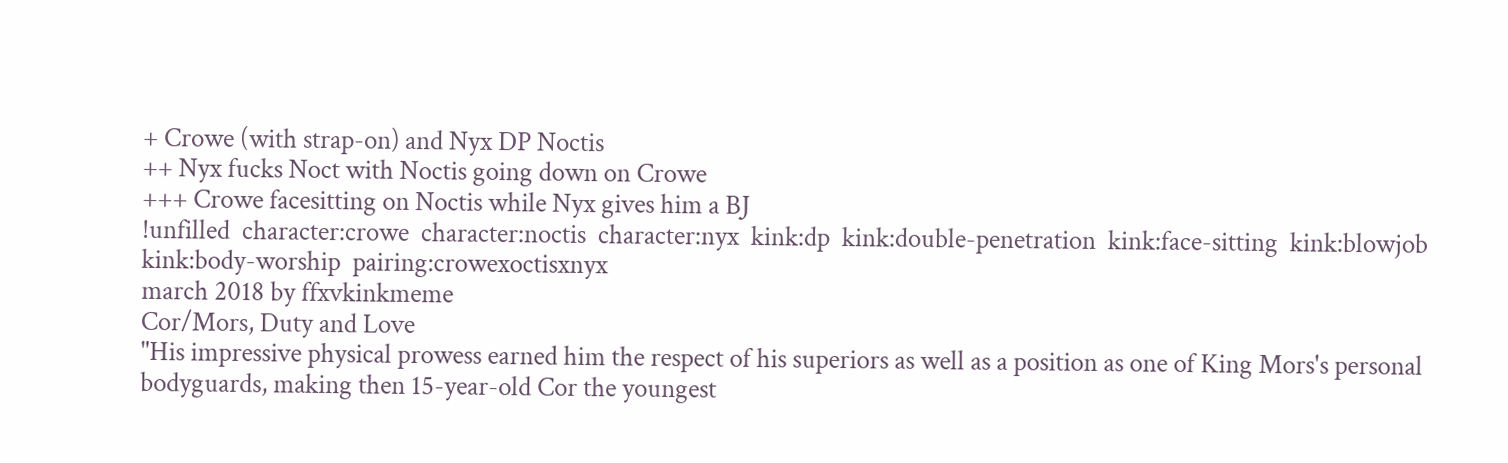+ Crowe (with strap-on) and Nyx DP Noctis
++ Nyx fucks Noct with Noctis going down on Crowe
+++ Crowe facesitting on Noctis while Nyx gives him a BJ
!unfilled  character:crowe  character:noctis  character:nyx  kink:dp  kink:double-penetration  kink:face-sitting  kink:blowjob  kink:body-worship  pairing:crowexoctisxnyx
march 2018 by ffxvkinkmeme
Cor/Mors, Duty and Love
"His impressive physical prowess earned him the respect of his superiors as well as a position as one of King Mors's personal bodyguards, making then 15-year-old Cor the youngest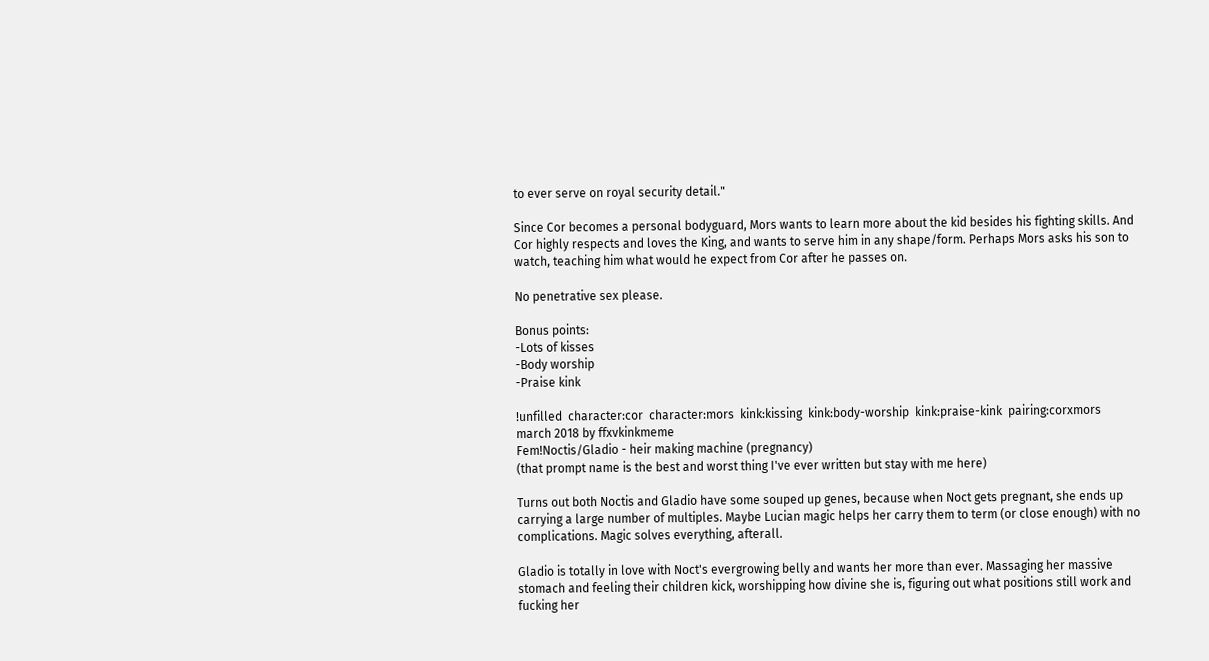to ever serve on royal security detail."

Since Cor becomes a personal bodyguard, Mors wants to learn more about the kid besides his fighting skills. And Cor highly respects and loves the King, and wants to serve him in any shape/form. Perhaps Mors asks his son to watch, teaching him what would he expect from Cor after he passes on.

No penetrative sex please.

Bonus points:
-Lots of kisses
-Body worship
-Praise kink

!unfilled  character:cor  character:mors  kink:kissing  kink:body-worship  kink:praise-kink  pairing:corxmors
march 2018 by ffxvkinkmeme
Fem!Noctis/Gladio - heir making machine (pregnancy)
(that prompt name is the best and worst thing I've ever written but stay with me here)

Turns out both Noctis and Gladio have some souped up genes, because when Noct gets pregnant, she ends up carrying a large number of multiples. Maybe Lucian magic helps her carry them to term (or close enough) with no complications. Magic solves everything, afterall.

Gladio is totally in love with Noct's evergrowing belly and wants her more than ever. Massaging her massive stomach and feeling their children kick, worshipping how divine she is, figuring out what positions still work and fucking her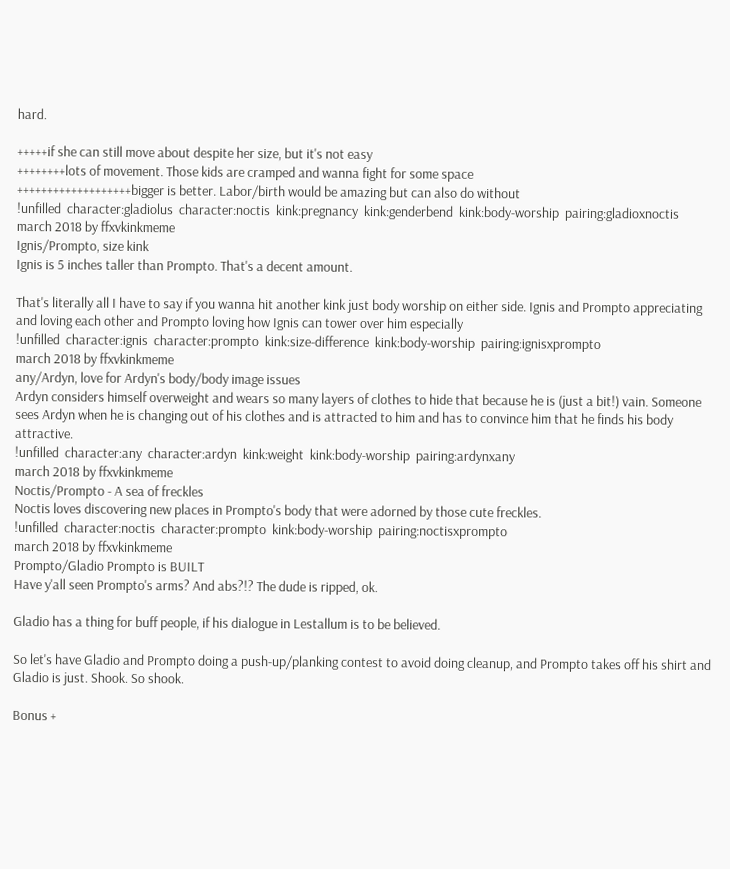hard.

+++++if she can still move about despite her size, but it's not easy
++++++++lots of movement. Those kids are cramped and wanna fight for some space
+++++++++++++++++++bigger is better. Labor/birth would be amazing but can also do without
!unfilled  character:gladiolus  character:noctis  kink:pregnancy  kink:genderbend  kink:body-worship  pairing:gladioxnoctis
march 2018 by ffxvkinkmeme
Ignis/Prompto, size kink
Ignis is 5 inches taller than Prompto. That's a decent amount.

That's literally all I have to say if you wanna hit another kink just body worship on either side. Ignis and Prompto appreciating and loving each other and Prompto loving how Ignis can tower over him especially
!unfilled  character:ignis  character:prompto  kink:size-difference  kink:body-worship  pairing:ignisxprompto
march 2018 by ffxvkinkmeme
any/Ardyn, love for Ardyn's body/body image issues
Ardyn considers himself overweight and wears so many layers of clothes to hide that because he is (just a bit!) vain. Someone sees Ardyn when he is changing out of his clothes and is attracted to him and has to convince him that he finds his body attractive.
!unfilled  character:any  character:ardyn  kink:weight  kink:body-worship  pairing:ardynxany
march 2018 by ffxvkinkmeme
Noctis/Prompto - A sea of freckles
Noctis loves discovering new places in Prompto's body that were adorned by those cute freckles.
!unfilled  character:noctis  character:prompto  kink:body-worship  pairing:noctisxprompto
march 2018 by ffxvkinkmeme
Prompto/Gladio Prompto is BUILT
Have y'all seen Prompto's arms? And abs?!? The dude is ripped, ok.

Gladio has a thing for buff people, if his dialogue in Lestallum is to be believed.

So let's have Gladio and Prompto doing a push-up/planking contest to avoid doing cleanup, and Prompto takes off his shirt and Gladio is just. Shook. So shook.

Bonus +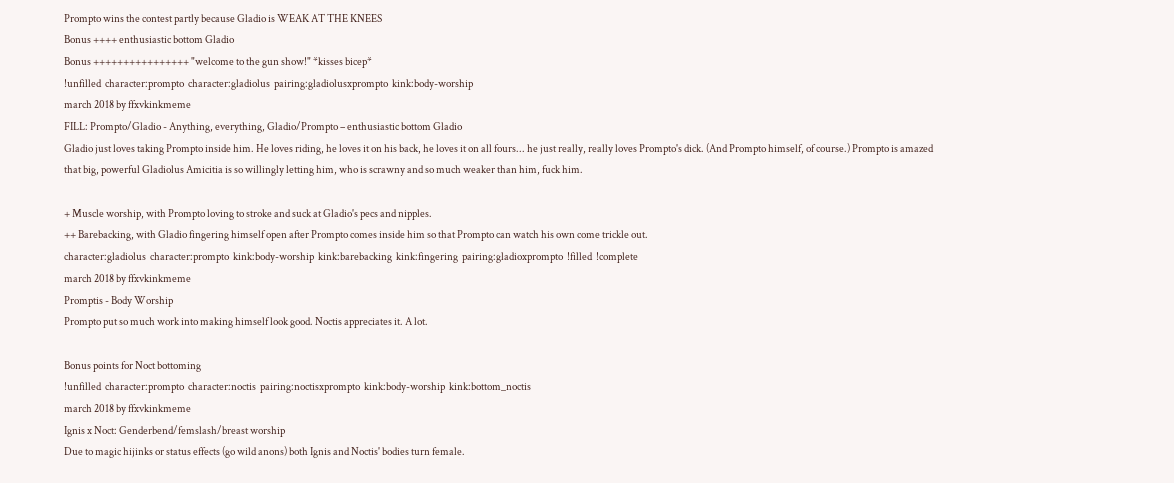Prompto wins the contest partly because Gladio is WEAK AT THE KNEES
Bonus ++++ enthusiastic bottom Gladio
Bonus ++++++++++++++++ "welcome to the gun show!" *kisses bicep*
!unfilled  character:prompto  character:gladiolus  pairing:gladiolusxprompto  kink:body-worship
march 2018 by ffxvkinkmeme
FILL: Prompto/Gladio - Anything, everything, Gladio/Prompto – enthusiastic bottom Gladio
Gladio just loves taking Prompto inside him. He loves riding, he loves it on his back, he loves it on all fours... he just really, really loves Prompto's dick. (And Prompto himself, of course.) Prompto is amazed that big, powerful Gladiolus Amicitia is so willingly letting him, who is scrawny and so much weaker than him, fuck him.

+ Muscle worship, with Prompto loving to stroke and suck at Gladio's pecs and nipples.
++ Barebacking, with Gladio fingering himself open after Prompto comes inside him so that Prompto can watch his own come trickle out.
character:gladiolus  character:prompto  kink:body-worship  kink:barebacking  kink:fingering  pairing:gladioxprompto  !filled  !complete
march 2018 by ffxvkinkmeme
Promptis - Body Worship
Prompto put so much work into making himself look good. Noctis appreciates it. A lot.

Bonus points for Noct bottoming
!unfilled  character:prompto  character:noctis  pairing:noctisxprompto  kink:body-worship  kink:bottom_noctis
march 2018 by ffxvkinkmeme
Ignis x Noct: Genderbend/femslash/breast worship
Due to magic hijinks or status effects (go wild anons) both Ignis and Noctis' bodies turn female.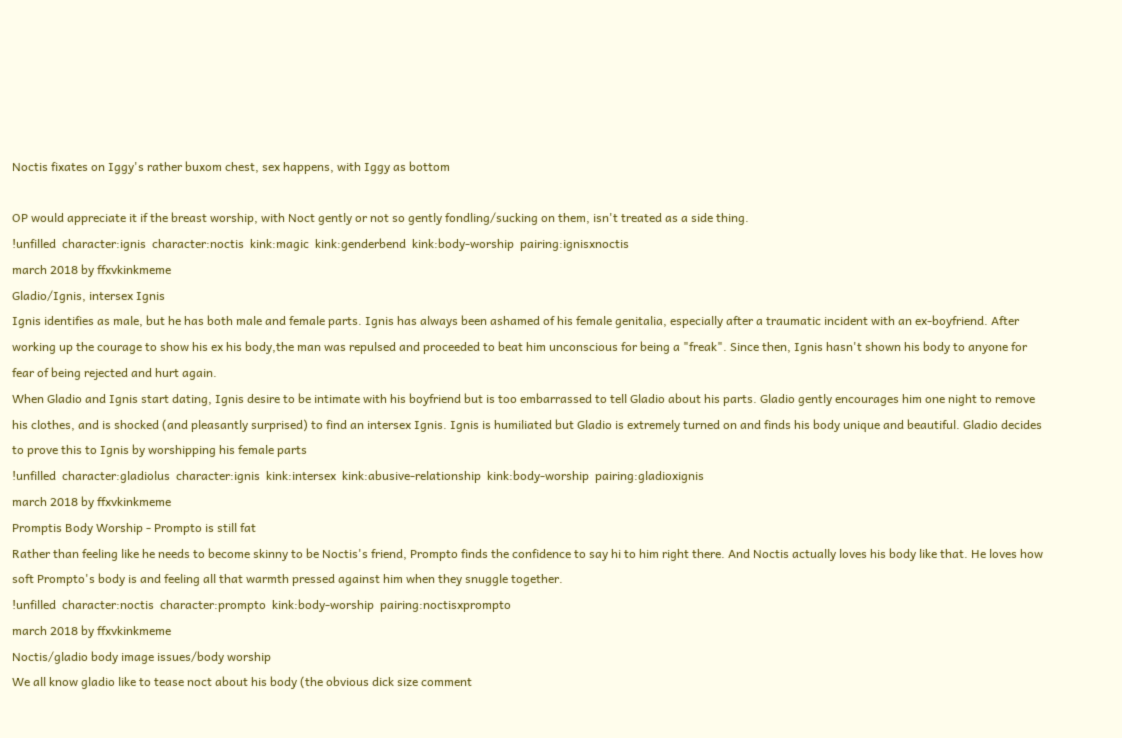Noctis fixates on Iggy's rather buxom chest, sex happens, with Iggy as bottom

OP would appreciate it if the breast worship, with Noct gently or not so gently fondling/sucking on them, isn't treated as a side thing.
!unfilled  character:ignis  character:noctis  kink:magic  kink:genderbend  kink:body-worship  pairing:ignisxnoctis
march 2018 by ffxvkinkmeme
Gladio/Ignis, intersex Ignis
Ignis identifies as male, but he has both male and female parts. Ignis has always been ashamed of his female genitalia, especially after a traumatic incident with an ex-boyfriend. After working up the courage to show his ex his body,the man was repulsed and proceeded to beat him unconscious for being a "freak". Since then, Ignis hasn't shown his body to anyone for fear of being rejected and hurt again.
When Gladio and Ignis start dating, Ignis desire to be intimate with his boyfriend but is too embarrassed to tell Gladio about his parts. Gladio gently encourages him one night to remove his clothes, and is shocked (and pleasantly surprised) to find an intersex Ignis. Ignis is humiliated but Gladio is extremely turned on and finds his body unique and beautiful. Gladio decides to prove this to Ignis by worshipping his female parts
!unfilled  character:gladiolus  character:ignis  kink:intersex  kink:abusive-relationship  kink:body-worship  pairing:gladioxignis
march 2018 by ffxvkinkmeme
Promptis Body Worship - Prompto is still fat
Rather than feeling like he needs to become skinny to be Noctis's friend, Prompto finds the confidence to say hi to him right there. And Noctis actually loves his body like that. He loves how soft Prompto's body is and feeling all that warmth pressed against him when they snuggle together.
!unfilled  character:noctis  character:prompto  kink:body-worship  pairing:noctisxprompto
march 2018 by ffxvkinkmeme
Noctis/gladio body image issues/body worship
We all know gladio like to tease noct about his body (the obvious dick size comment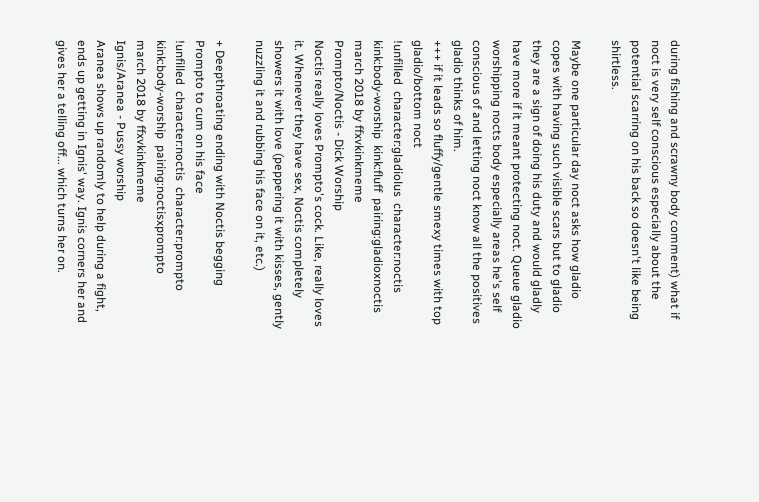during fishing and scrawny body comment) what if noct is very self conscious especially about the potential scarring on his back so doesn't like being shirtless.

Maybe one particular day noct asks how gladio copes with having such visible scars but to gladio they are a sign of doing his duty and would gladly have more if it meant protecting noct. Queue gladio worshipping nocts body especially areas he's self conscious of and letting noct know all the positives gladio thinks of him.
+++ if it leads so fluffy/gentle smexy times with top gladio/bottom noct
!unfilled  character:gladiolus  character:noctis  kink:body-worship  kink:fluff  pairing:gladioxnoctis
march 2018 by ffxvkinkmeme
Prompto/Noctis - Dick Worship
Noctis really loves Prompto's cock. Like, really loves it. Whenever they have sex, Noctis completely showers it with love (peppering it with kisses, gently nuzzling it and rubbing his face on it, etc.)

+ Deepthroating ending with Noctis begging Prompto to cum on his face
!unfilled  character:noctis  character:prompto  kink:body-worship  pairing:noctisxprompto
march 2018 by ffxvkinkmeme
Ignis/Aranea - Pussy worship
Aranea shows up randomly to help during a fight, ends up getting in Ignis' way. Ignis corners her and gives her a telling off... which turns her on.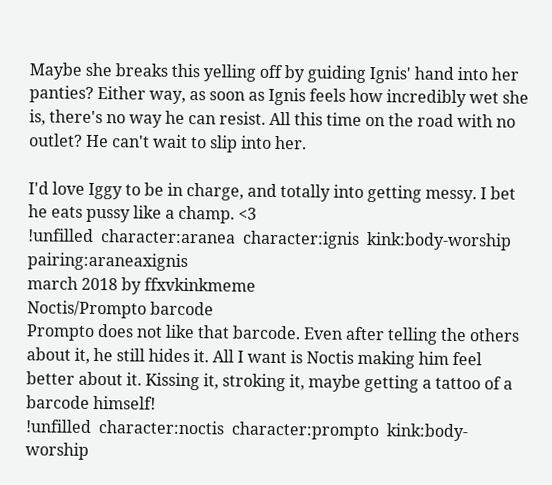Maybe she breaks this yelling off by guiding Ignis' hand into her panties? Either way, as soon as Ignis feels how incredibly wet she is, there's no way he can resist. All this time on the road with no outlet? He can't wait to slip into her.

I'd love Iggy to be in charge, and totally into getting messy. I bet he eats pussy like a champ. <3
!unfilled  character:aranea  character:ignis  kink:body-worship  pairing:araneaxignis
march 2018 by ffxvkinkmeme
Noctis/Prompto barcode
Prompto does not like that barcode. Even after telling the others about it, he still hides it. All I want is Noctis making him feel better about it. Kissing it, stroking it, maybe getting a tattoo of a barcode himself!
!unfilled  character:noctis  character:prompto  kink:body-worship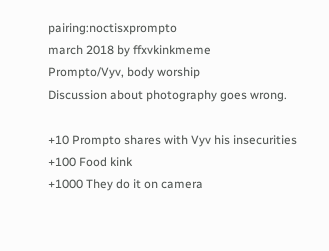pairing:noctisxprompto
march 2018 by ffxvkinkmeme
Prompto/Vyv, body worship
Discussion about photography goes wrong.

+10 Prompto shares with Vyv his insecurities
+100 Food kink
+1000 They do it on camera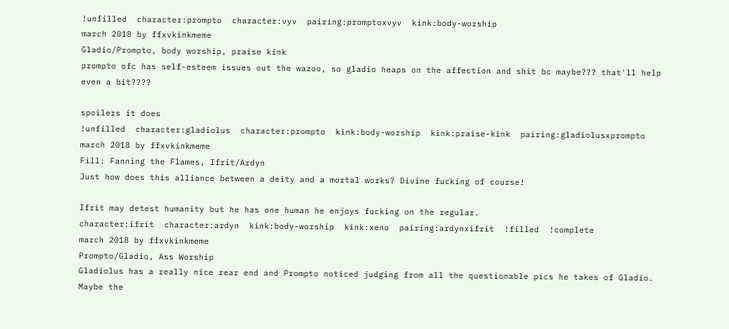!unfilled  character:prompto  character:vyv  pairing:promptoxvyv  kink:body-worship
march 2018 by ffxvkinkmeme
Gladio/Prompto, body worship, praise kink
prompto ofc has self-esteem issues out the wazoo, so gladio heaps on the affection and shit bc maybe??? that'll help even a bit????

spoilers it does
!unfilled  character:gladiolus  character:prompto  kink:body-worship  kink:praise-kink  pairing:gladiolusxprompto
march 2018 by ffxvkinkmeme
Fill: Fanning the Flames, Ifrit/Ardyn
Just how does this alliance between a deity and a mortal works? Divine fucking of course!

Ifrit may detest humanity but he has one human he enjoys fucking on the regular.
character:ifrit  character:ardyn  kink:body-worship  kink:xeno  pairing:ardynxifrit  !filled  !complete
march 2018 by ffxvkinkmeme
Prompto/Gladio, Ass Worship
Gladiolus has a really nice rear end and Prompto noticed judging from all the questionable pics he takes of Gladio. Maybe the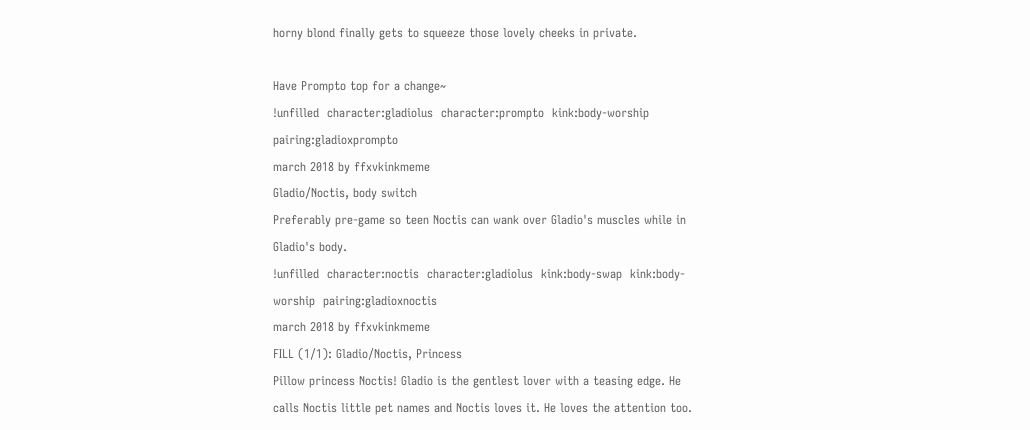horny blond finally gets to squeeze those lovely cheeks in private.

Have Prompto top for a change~
!unfilled  character:gladiolus  character:prompto  kink:body-worship  pairing:gladioxprompto
march 2018 by ffxvkinkmeme
Gladio/Noctis, body switch
Preferably pre-game so teen Noctis can wank over Gladio's muscles while in Gladio's body.
!unfilled  character:noctis  character:gladiolus  kink:body-swap  kink:body-worship  pairing:gladioxnoctis
march 2018 by ffxvkinkmeme
FILL (1/1): Gladio/Noctis, Princess
Pillow princess Noctis! Gladio is the gentlest lover with a teasing edge. He calls Noctis little pet names and Noctis loves it. He loves the attention too.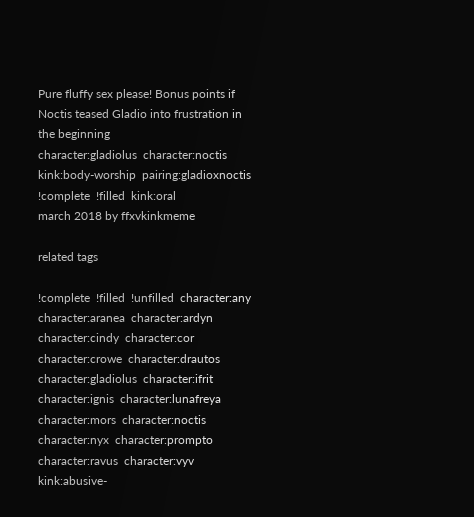Pure fluffy sex please! Bonus points if Noctis teased Gladio into frustration in the beginning
character:gladiolus  character:noctis  kink:body-worship  pairing:gladioxnoctis  !complete  !filled  kink:oral
march 2018 by ffxvkinkmeme

related tags

!complete  !filled  !unfilled  character:any  character:aranea  character:ardyn  character:cindy  character:cor  character:crowe  character:drautos  character:gladiolus  character:ifrit  character:ignis  character:lunafreya  character:mors  character:noctis  character:nyx  character:prompto  character:ravus  character:vyv  kink:abusive-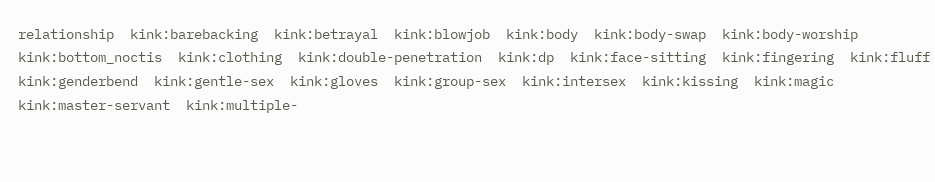relationship  kink:barebacking  kink:betrayal  kink:blowjob  kink:body  kink:body-swap  kink:body-worship  kink:bottom_noctis  kink:clothing  kink:double-penetration  kink:dp  kink:face-sitting  kink:fingering  kink:fluff  kink:genderbend  kink:gentle-sex  kink:gloves  kink:group-sex  kink:intersex  kink:kissing  kink:magic  kink:master-servant  kink:multiple-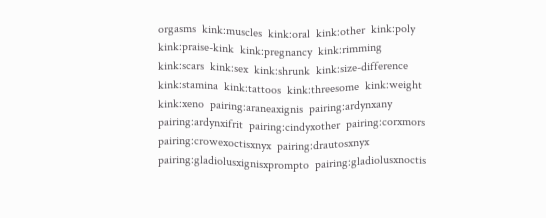orgasms  kink:muscles  kink:oral  kink:other  kink:poly  kink:praise-kink  kink:pregnancy  kink:rimming  kink:scars  kink:sex  kink:shrunk  kink:size-difference  kink:stamina  kink:tattoos  kink:threesome  kink:weight  kink:xeno  pairing:araneaxignis  pairing:ardynxany  pairing:ardynxifrit  pairing:cindyxother  pairing:corxmors  pairing:crowexoctisxnyx  pairing:drautosxnyx  pairing:gladiolusxignisxprompto  pairing:gladiolusxnoctis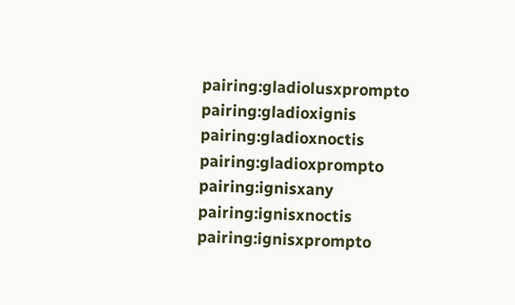pairing:gladiolusxprompto  pairing:gladioxignis  pairing:gladioxnoctis  pairing:gladioxprompto  pairing:ignisxany  pairing:ignisxnoctis  pairing:ignisxprompto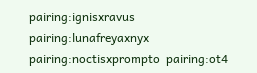pairing:ignisxravus  pairing:lunafreyaxnyx  pairing:noctisxprompto  pairing:ot4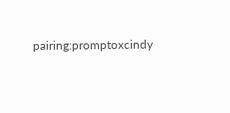pairing:promptoxcindy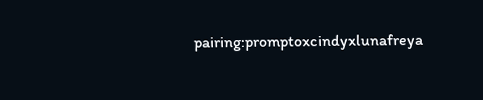pairing:promptoxcindyxlunafreya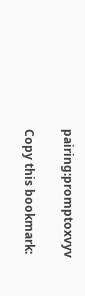pairing:promptoxvyv

Copy this bookmark: